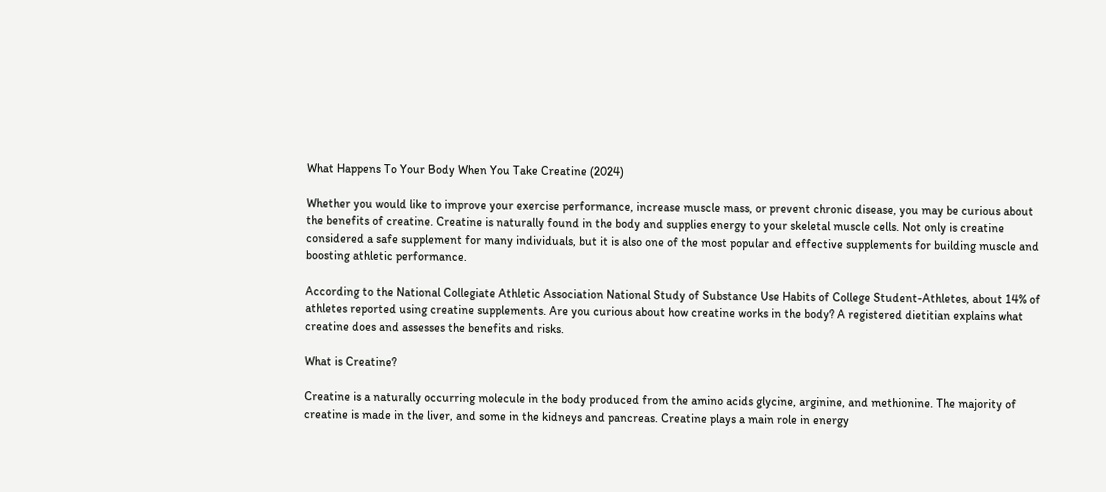What Happens To Your Body When You Take Creatine (2024)

Whether you would like to improve your exercise performance, increase muscle mass, or prevent chronic disease, you may be curious about the benefits of creatine. Creatine is naturally found in the body and supplies energy to your skeletal muscle cells. Not only is creatine considered a safe supplement for many individuals, but it is also one of the most popular and effective supplements for building muscle and boosting athletic performance.

According to the National Collegiate Athletic Association National Study of Substance Use Habits of College Student-Athletes, about 14% of athletes reported using creatine supplements. Are you curious about how creatine works in the body? A registered dietitian explains what creatine does and assesses the benefits and risks.

What is Creatine?

Creatine is a naturally occurring molecule in the body produced from the amino acids glycine, arginine, and methionine. The majority of creatine is made in the liver, and some in the kidneys and pancreas. Creatine plays a main role in energy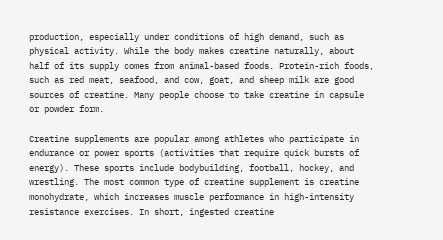production, especially under conditions of high demand, such as physical activity. While the body makes creatine naturally, about half of its supply comes from animal-based foods. Protein-rich foods, such as red meat, seafood, and cow, goat, and sheep milk are good sources of creatine. Many people choose to take creatine in capsule or powder form.

Creatine supplements are popular among athletes who participate in endurance or power sports (activities that require quick bursts of energy). These sports include bodybuilding, football, hockey, and wrestling. The most common type of creatine supplement is creatine monohydrate, which increases muscle performance in high-intensity resistance exercises. In short, ingested creatine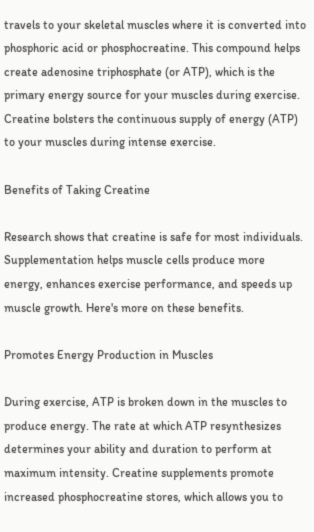travels to your skeletal muscles where it is converted into phosphoric acid or phosphocreatine. This compound helps create adenosine triphosphate (or ATP), which is the primary energy source for your muscles during exercise. Creatine bolsters the continuous supply of energy (ATP) to your muscles during intense exercise.

Benefits of Taking Creatine

Research shows that creatine is safe for most individuals. Supplementation helps muscle cells produce more energy, enhances exercise performance, and speeds up muscle growth. Here's more on these benefits.

Promotes Energy Production in Muscles

During exercise, ATP is broken down in the muscles to produce energy. The rate at which ATP resynthesizes determines your ability and duration to perform at maximum intensity. Creatine supplements promote increased phosphocreatine stores, which allows you to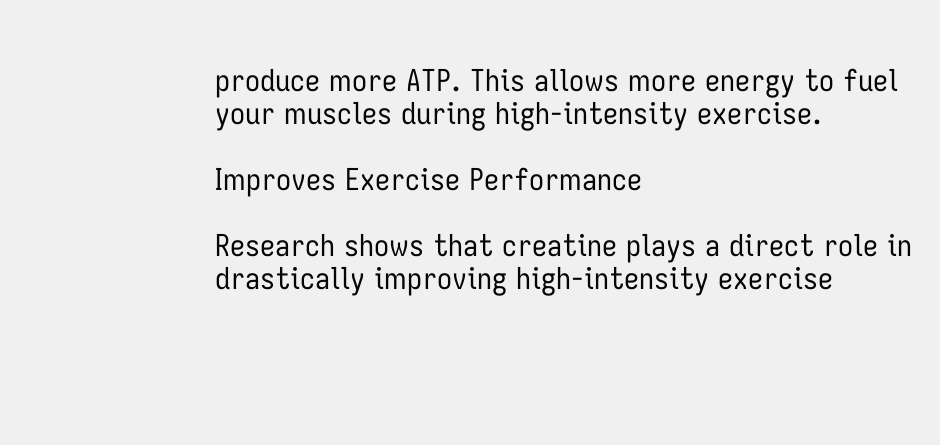produce more ATP. This allows more energy to fuel your muscles during high-intensity exercise.

Improves Exercise Performance

Research shows that creatine plays a direct role in drastically improving high-intensity exercise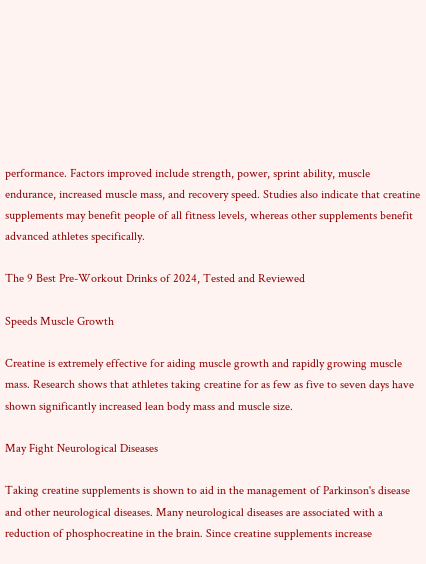performance. Factors improved include strength, power, sprint ability, muscle endurance, increased muscle mass, and recovery speed. Studies also indicate that creatine supplements may benefit people of all fitness levels, whereas other supplements benefit advanced athletes specifically.

The 9 Best Pre-Workout Drinks of 2024, Tested and Reviewed

Speeds Muscle Growth

Creatine is extremely effective for aiding muscle growth and rapidly growing muscle mass. Research shows that athletes taking creatine for as few as five to seven days have shown significantly increased lean body mass and muscle size.

May Fight Neurological Diseases

Taking creatine supplements is shown to aid in the management of Parkinson's disease and other neurological diseases. Many neurological diseases are associated with a reduction of phosphocreatine in the brain. Since creatine supplements increase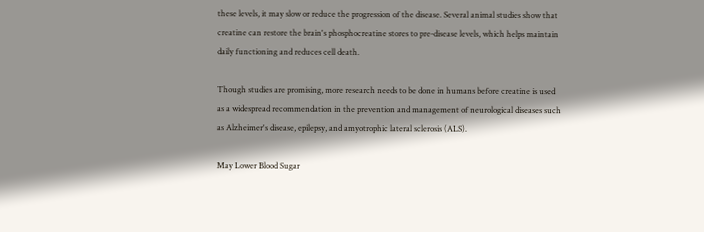these levels, it may slow or reduce the progression of the disease. Several animal studies show that creatine can restore the brain's phosphocreatine stores to pre-disease levels, which helps maintain daily functioning and reduces cell death.

Though studies are promising, more research needs to be done in humans before creatine is used as a widespread recommendation in the prevention and management of neurological diseases such as Alzheimer's disease, epilepsy, and amyotrophic lateral sclerosis (ALS).

May Lower Blood Sugar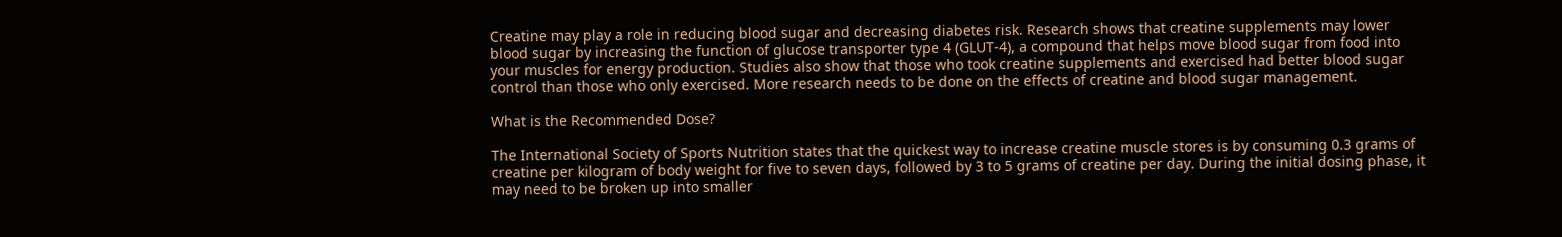Creatine may play a role in reducing blood sugar and decreasing diabetes risk. Research shows that creatine supplements may lower blood sugar by increasing the function of glucose transporter type 4 (GLUT-4), a compound that helps move blood sugar from food into your muscles for energy production. Studies also show that those who took creatine supplements and exercised had better blood sugar control than those who only exercised. More research needs to be done on the effects of creatine and blood sugar management.

What is the Recommended Dose?

The International Society of Sports Nutrition states that the quickest way to increase creatine muscle stores is by consuming 0.3 grams of creatine per kilogram of body weight for five to seven days, followed by 3 to 5 grams of creatine per day. During the initial dosing phase, it may need to be broken up into smaller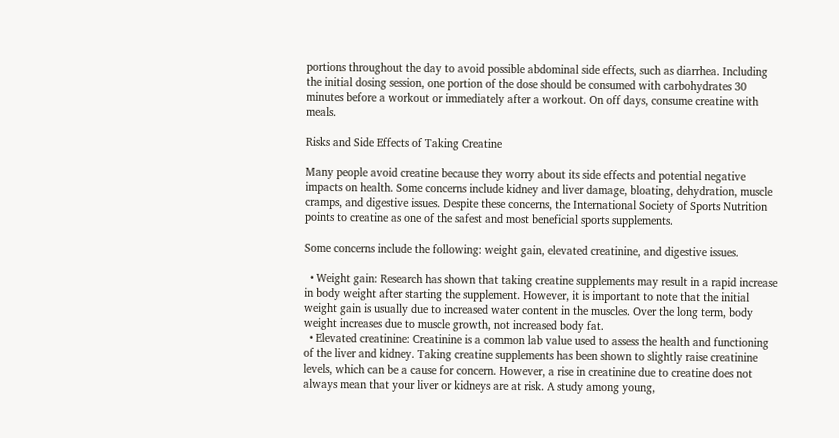portions throughout the day to avoid possible abdominal side effects, such as diarrhea. Including the initial dosing session, one portion of the dose should be consumed with carbohydrates 30 minutes before a workout or immediately after a workout. On off days, consume creatine with meals.

Risks and Side Effects of Taking Creatine

Many people avoid creatine because they worry about its side effects and potential negative impacts on health. Some concerns include kidney and liver damage, bloating, dehydration, muscle cramps, and digestive issues. Despite these concerns, the International Society of Sports Nutrition points to creatine as one of the safest and most beneficial sports supplements.

Some concerns include the following: weight gain, elevated creatinine, and digestive issues.

  • Weight gain: Research has shown that taking creatine supplements may result in a rapid increase in body weight after starting the supplement. However, it is important to note that the initial weight gain is usually due to increased water content in the muscles. Over the long term, body weight increases due to muscle growth, not increased body fat.
  • Elevated creatinine: Creatinine is a common lab value used to assess the health and functioning of the liver and kidney. Taking creatine supplements has been shown to slightly raise creatinine levels, which can be a cause for concern. However, a rise in creatinine due to creatine does not always mean that your liver or kidneys are at risk. A study among young,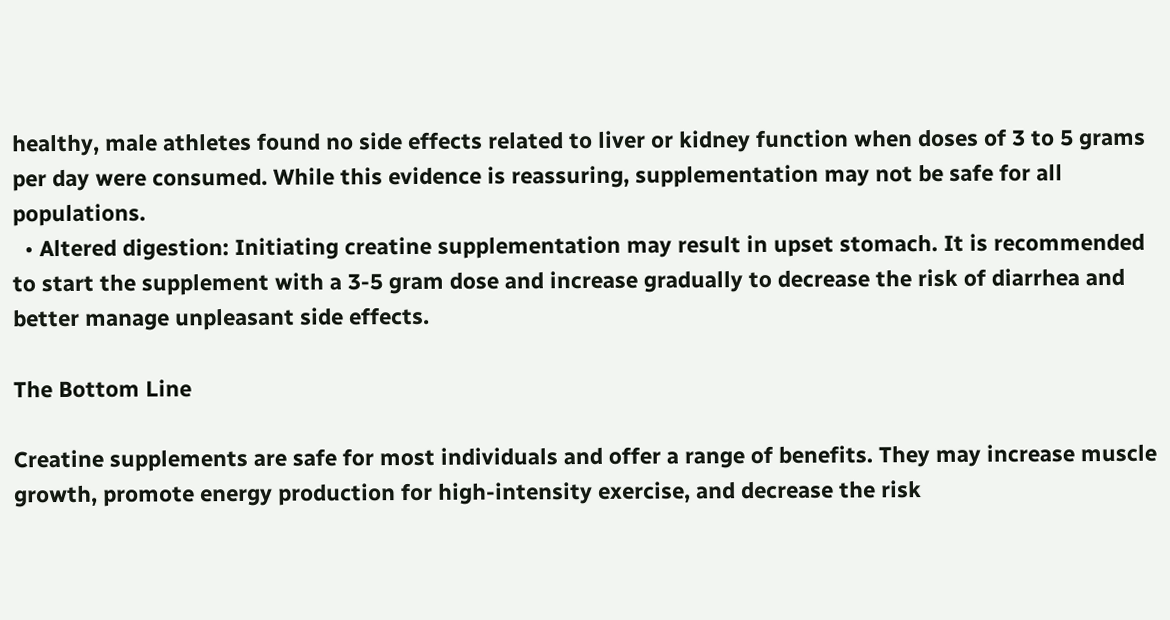healthy, male athletes found no side effects related to liver or kidney function when doses of 3 to 5 grams per day were consumed. While this evidence is reassuring, supplementation may not be safe for all populations.
  • Altered digestion: Initiating creatine supplementation may result in upset stomach. It is recommended to start the supplement with a 3-5 gram dose and increase gradually to decrease the risk of diarrhea and better manage unpleasant side effects.

The Bottom Line

Creatine supplements are safe for most individuals and offer a range of benefits. They may increase muscle growth, promote energy production for high-intensity exercise, and decrease the risk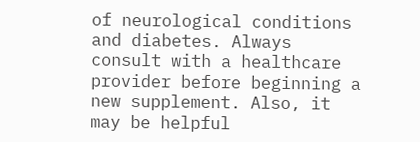of neurological conditions and diabetes. Always consult with a healthcare provider before beginning a new supplement. Also, it may be helpful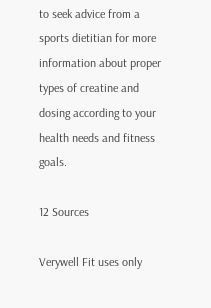to seek advice from a sports dietitian for more information about proper types of creatine and dosing according to your health needs and fitness goals.

12 Sources

Verywell Fit uses only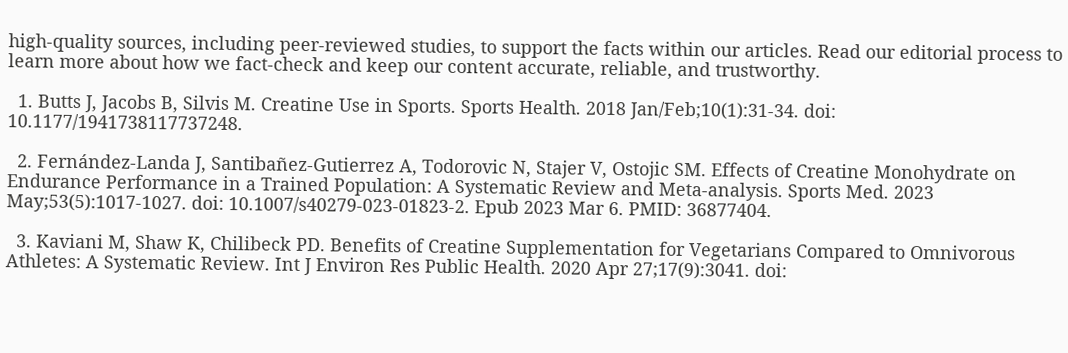high-quality sources, including peer-reviewed studies, to support the facts within our articles. Read our editorial process to learn more about how we fact-check and keep our content accurate, reliable, and trustworthy.

  1. Butts J, Jacobs B, Silvis M. Creatine Use in Sports. Sports Health. 2018 Jan/Feb;10(1):31-34. doi: 10.1177/1941738117737248.

  2. Fernández-Landa J, Santibañez-Gutierrez A, Todorovic N, Stajer V, Ostojic SM. Effects of Creatine Monohydrate on Endurance Performance in a Trained Population: A Systematic Review and Meta-analysis. Sports Med. 2023 May;53(5):1017-1027. doi: 10.1007/s40279-023-01823-2. Epub 2023 Mar 6. PMID: 36877404.

  3. Kaviani M, Shaw K, Chilibeck PD. Benefits of Creatine Supplementation for Vegetarians Compared to Omnivorous Athletes: A Systematic Review. Int J Environ Res Public Health. 2020 Apr 27;17(9):3041. doi: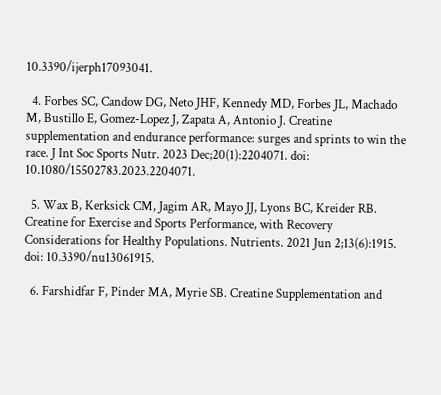10.3390/ijerph17093041.

  4. Forbes SC, Candow DG, Neto JHF, Kennedy MD, Forbes JL, Machado M, Bustillo E, Gomez-Lopez J, Zapata A, Antonio J. Creatine supplementation and endurance performance: surges and sprints to win the race. J Int Soc Sports Nutr. 2023 Dec;20(1):2204071. doi: 10.1080/15502783.2023.2204071.

  5. Wax B, Kerksick CM, Jagim AR, Mayo JJ, Lyons BC, Kreider RB. Creatine for Exercise and Sports Performance, with Recovery Considerations for Healthy Populations. Nutrients. 2021 Jun 2;13(6):1915. doi: 10.3390/nu13061915.

  6. Farshidfar F, Pinder MA, Myrie SB. Creatine Supplementation and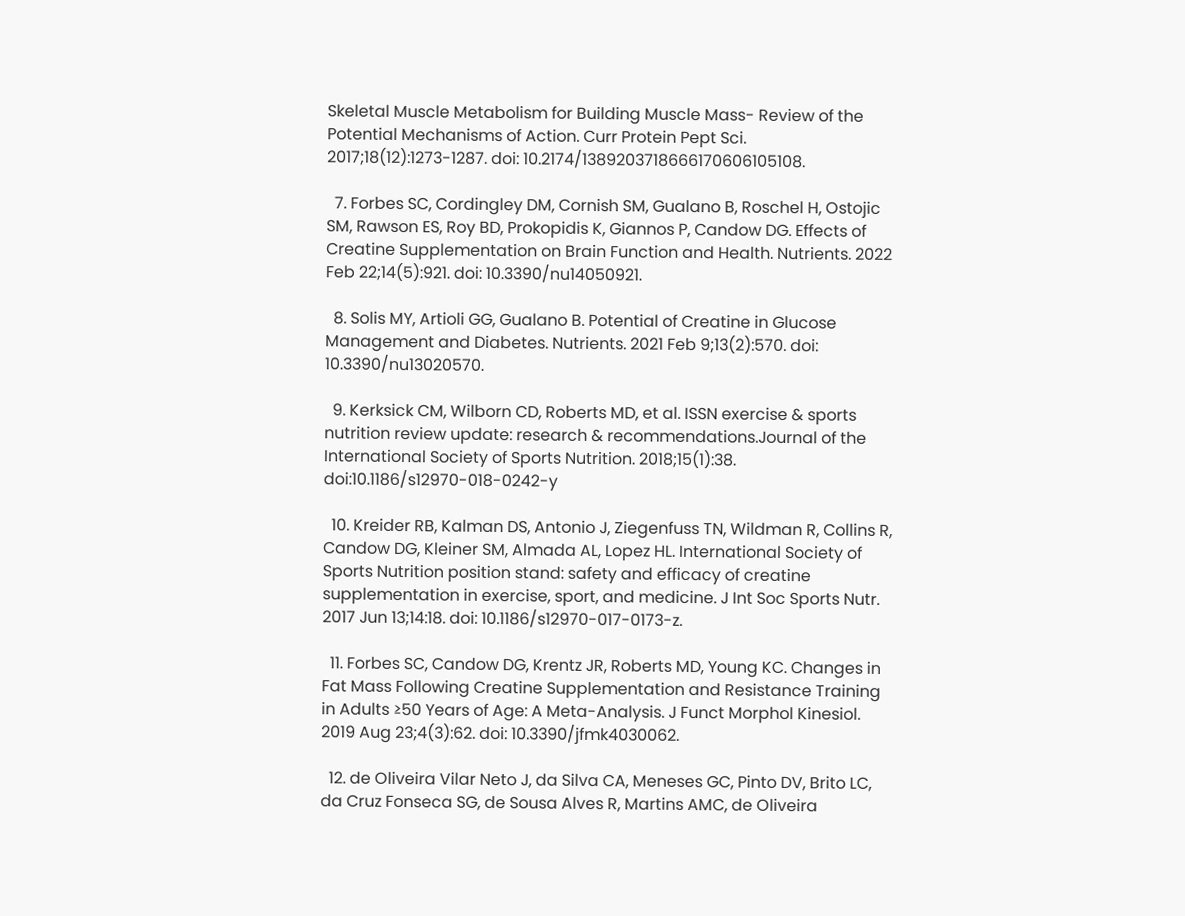Skeletal Muscle Metabolism for Building Muscle Mass- Review of the Potential Mechanisms of Action. Curr Protein Pept Sci. 2017;18(12):1273-1287. doi: 10.2174/1389203718666170606105108.

  7. Forbes SC, Cordingley DM, Cornish SM, Gualano B, Roschel H, Ostojic SM, Rawson ES, Roy BD, Prokopidis K, Giannos P, Candow DG. Effects of Creatine Supplementation on Brain Function and Health. Nutrients. 2022 Feb 22;14(5):921. doi: 10.3390/nu14050921.

  8. Solis MY, Artioli GG, Gualano B. Potential of Creatine in Glucose Management and Diabetes. Nutrients. 2021 Feb 9;13(2):570. doi: 10.3390/nu13020570.

  9. Kerksick CM, Wilborn CD, Roberts MD, et al. ISSN exercise & sports nutrition review update: research & recommendations.Journal of the International Society of Sports Nutrition. 2018;15(1):38. doi:10.1186/s12970-018-0242-y

  10. Kreider RB, Kalman DS, Antonio J, Ziegenfuss TN, Wildman R, Collins R, Candow DG, Kleiner SM, Almada AL, Lopez HL. International Society of Sports Nutrition position stand: safety and efficacy of creatine supplementation in exercise, sport, and medicine. J Int Soc Sports Nutr. 2017 Jun 13;14:18. doi: 10.1186/s12970-017-0173-z.

  11. Forbes SC, Candow DG, Krentz JR, Roberts MD, Young KC. Changes in Fat Mass Following Creatine Supplementation and Resistance Training in Adults ≥50 Years of Age: A Meta-Analysis. J Funct Morphol Kinesiol. 2019 Aug 23;4(3):62. doi: 10.3390/jfmk4030062.

  12. de Oliveira Vilar Neto J, da Silva CA, Meneses GC, Pinto DV, Brito LC, da Cruz Fonseca SG, de Sousa Alves R, Martins AMC, de Oliveira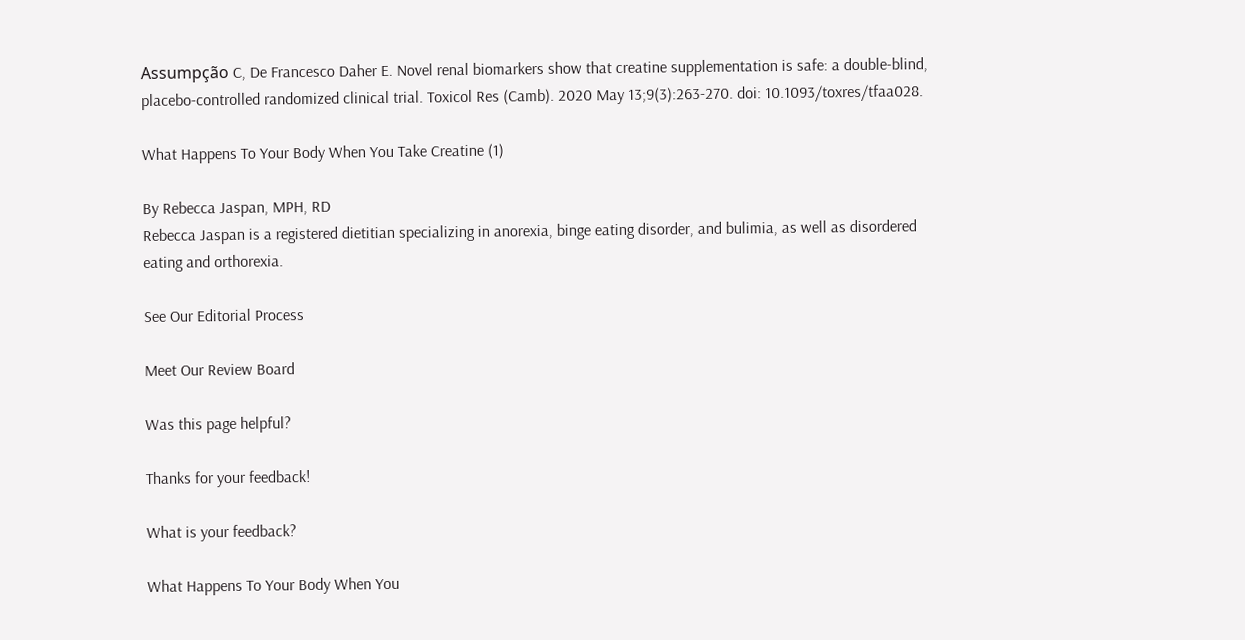Assumpção C, De Francesco Daher E. Novel renal biomarkers show that creatine supplementation is safe: a double-blind, placebo-controlled randomized clinical trial. Toxicol Res (Camb). 2020 May 13;9(3):263-270. doi: 10.1093/toxres/tfaa028.

What Happens To Your Body When You Take Creatine (1)

By Rebecca Jaspan, MPH, RD
Rebecca Jaspan is a registered dietitian specializing in anorexia, binge eating disorder, and bulimia, as well as disordered eating and orthorexia.

See Our Editorial Process

Meet Our Review Board

Was this page helpful?

Thanks for your feedback!

What is your feedback?

What Happens To Your Body When You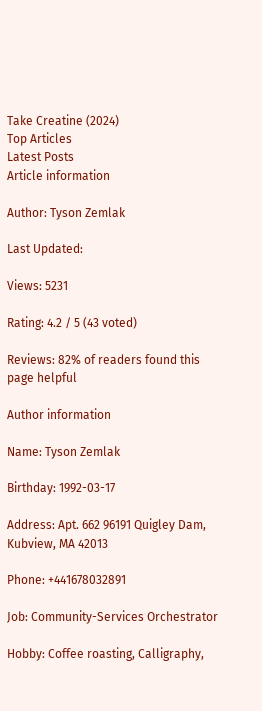Take Creatine (2024)
Top Articles
Latest Posts
Article information

Author: Tyson Zemlak

Last Updated:

Views: 5231

Rating: 4.2 / 5 (43 voted)

Reviews: 82% of readers found this page helpful

Author information

Name: Tyson Zemlak

Birthday: 1992-03-17

Address: Apt. 662 96191 Quigley Dam, Kubview, MA 42013

Phone: +441678032891

Job: Community-Services Orchestrator

Hobby: Coffee roasting, Calligraphy,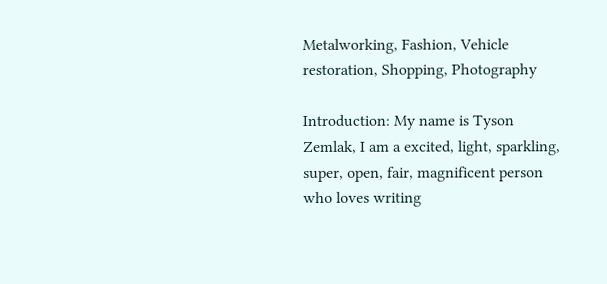Metalworking, Fashion, Vehicle restoration, Shopping, Photography

Introduction: My name is Tyson Zemlak, I am a excited, light, sparkling, super, open, fair, magnificent person who loves writing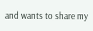and wants to share my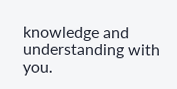knowledge and understanding with you.